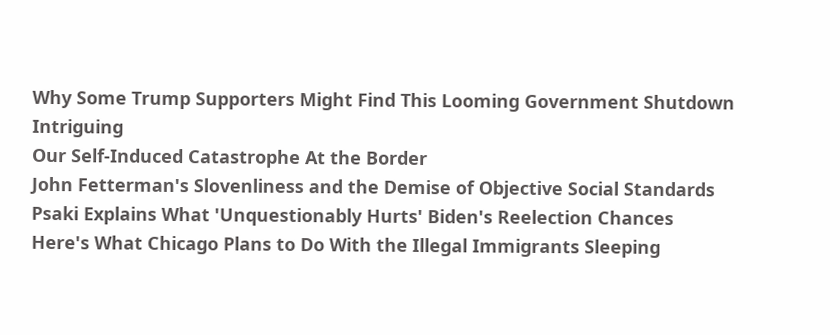Why Some Trump Supporters Might Find This Looming Government Shutdown Intriguing
Our Self-Induced Catastrophe At the Border
John Fetterman's Slovenliness and the Demise of Objective Social Standards
Psaki Explains What 'Unquestionably Hurts' Biden's Reelection Chances
Here's What Chicago Plans to Do With the Illegal Immigrants Sleeping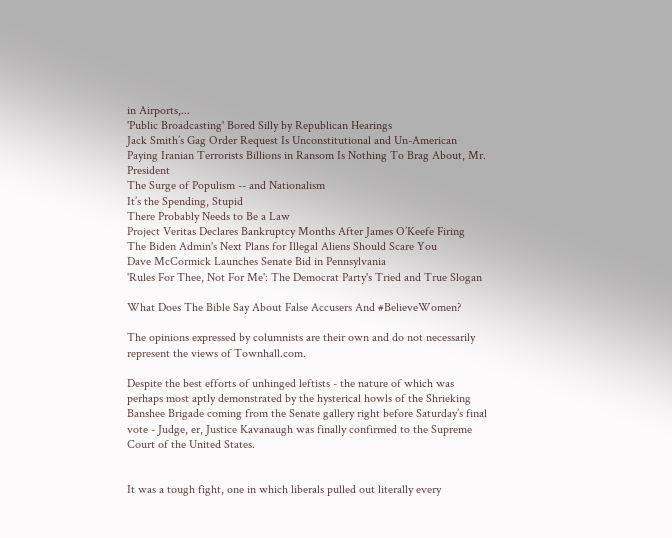in Airports,...
'Public Broadcasting' Bored Silly by Republican Hearings
Jack Smith’s Gag Order Request Is Unconstitutional and Un-American
Paying Iranian Terrorists Billions in Ransom Is Nothing To Brag About, Mr. President
The Surge of Populism -- and Nationalism
It’s the Spending, Stupid
There Probably Needs to Be a Law
Project Veritas Declares Bankruptcy Months After James O’Keefe Firing
The Biden Admin's Next Plans for Illegal Aliens Should Scare You
Dave McCormick Launches Senate Bid in Pennsylvania
'Rules For Thee, Not For Me': The Democrat Party's Tried and True Slogan

What Does The Bible Say About False Accusers And #BelieveWomen?

The opinions expressed by columnists are their own and do not necessarily represent the views of Townhall.com.

Despite the best efforts of unhinged leftists - the nature of which was perhaps most aptly demonstrated by the hysterical howls of the Shrieking Banshee Brigade coming from the Senate gallery right before Saturday’s final vote - Judge, er, Justice Kavanaugh was finally confirmed to the Supreme Court of the United States.


It was a tough fight, one in which liberals pulled out literally every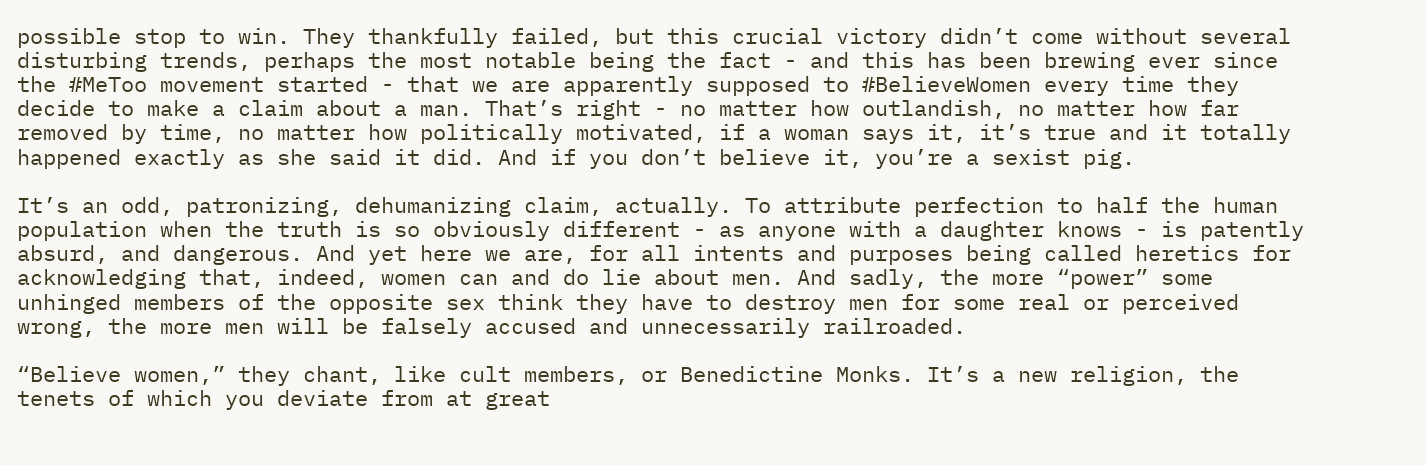possible stop to win. They thankfully failed, but this crucial victory didn’t come without several disturbing trends, perhaps the most notable being the fact - and this has been brewing ever since the #MeToo movement started - that we are apparently supposed to #BelieveWomen every time they decide to make a claim about a man. That’s right - no matter how outlandish, no matter how far removed by time, no matter how politically motivated, if a woman says it, it’s true and it totally happened exactly as she said it did. And if you don’t believe it, you’re a sexist pig.

It’s an odd, patronizing, dehumanizing claim, actually. To attribute perfection to half the human population when the truth is so obviously different - as anyone with a daughter knows - is patently absurd, and dangerous. And yet here we are, for all intents and purposes being called heretics for acknowledging that, indeed, women can and do lie about men. And sadly, the more “power” some unhinged members of the opposite sex think they have to destroy men for some real or perceived wrong, the more men will be falsely accused and unnecessarily railroaded.

“Believe women,” they chant, like cult members, or Benedictine Monks. It’s a new religion, the tenets of which you deviate from at great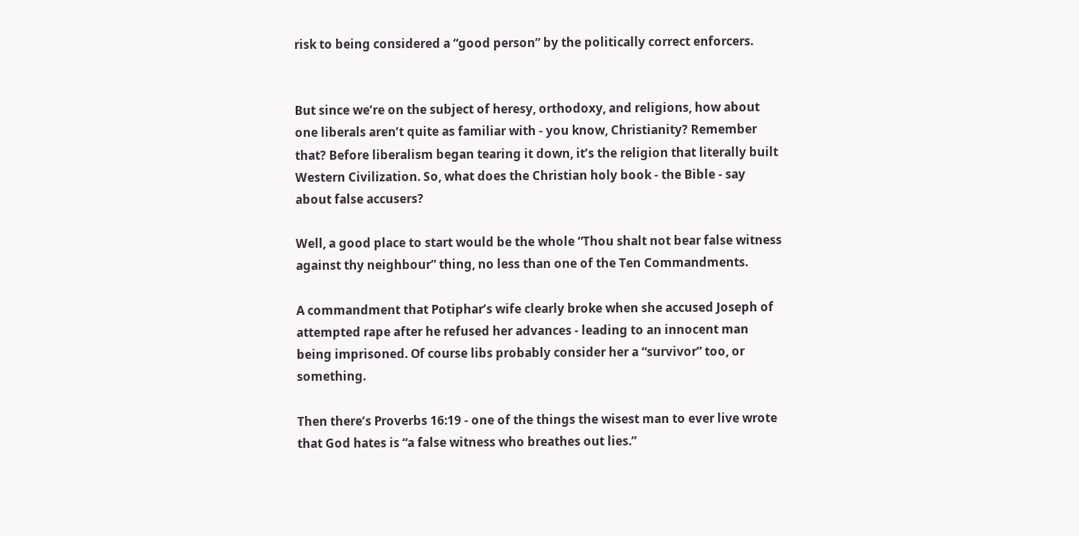risk to being considered a “good person” by the politically correct enforcers.


But since we’re on the subject of heresy, orthodoxy, and religions, how about one liberals aren’t quite as familiar with - you know, Christianity? Remember that? Before liberalism began tearing it down, it’s the religion that literally built Western Civilization. So, what does the Christian holy book - the Bible - say about false accusers?

Well, a good place to start would be the whole “Thou shalt not bear false witness against thy neighbour” thing, no less than one of the Ten Commandments.

A commandment that Potiphar’s wife clearly broke when she accused Joseph of attempted rape after he refused her advances - leading to an innocent man being imprisoned. Of course libs probably consider her a “survivor” too, or something.

Then there’s Proverbs 16:19 - one of the things the wisest man to ever live wrote that God hates is “a false witness who breathes out lies.”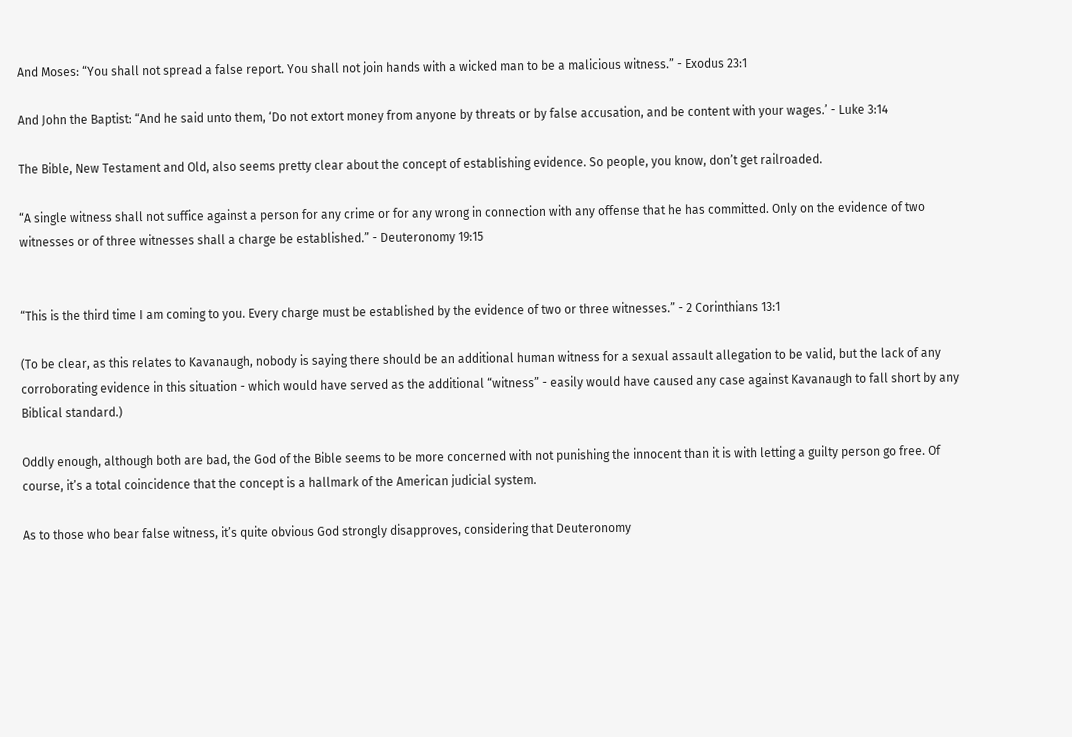And Moses: “You shall not spread a false report. You shall not join hands with a wicked man to be a malicious witness.” - Exodus 23:1

And John the Baptist: “And he said unto them, ‘Do not extort money from anyone by threats or by false accusation, and be content with your wages.’ - Luke 3:14

The Bible, New Testament and Old, also seems pretty clear about the concept of establishing evidence. So people, you know, don’t get railroaded.

“A single witness shall not suffice against a person for any crime or for any wrong in connection with any offense that he has committed. Only on the evidence of two witnesses or of three witnesses shall a charge be established.” - Deuteronomy 19:15


“This is the third time I am coming to you. Every charge must be established by the evidence of two or three witnesses.” - 2 Corinthians 13:1

(To be clear, as this relates to Kavanaugh, nobody is saying there should be an additional human witness for a sexual assault allegation to be valid, but the lack of any corroborating evidence in this situation - which would have served as the additional “witness” - easily would have caused any case against Kavanaugh to fall short by any Biblical standard.)

Oddly enough, although both are bad, the God of the Bible seems to be more concerned with not punishing the innocent than it is with letting a guilty person go free. Of course, it’s a total coincidence that the concept is a hallmark of the American judicial system.

As to those who bear false witness, it’s quite obvious God strongly disapproves, considering that Deuteronomy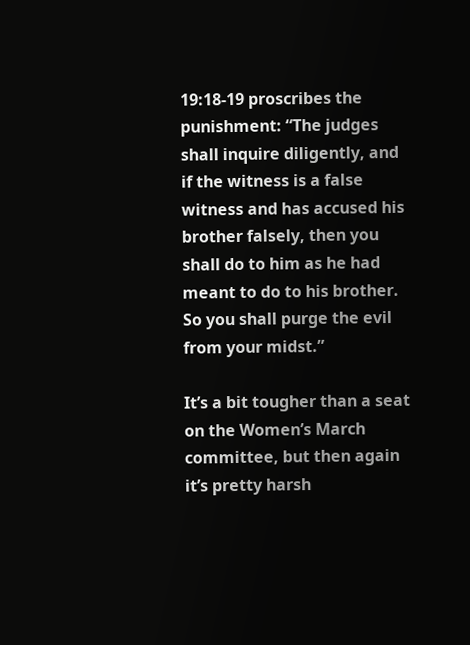19:18-19 proscribes the punishment: “The judges shall inquire diligently, and if the witness is a false witness and has accused his brother falsely, then you shall do to him as he had meant to do to his brother. So you shall purge the evil from your midst.”

It’s a bit tougher than a seat on the Women’s March committee, but then again it’s pretty harsh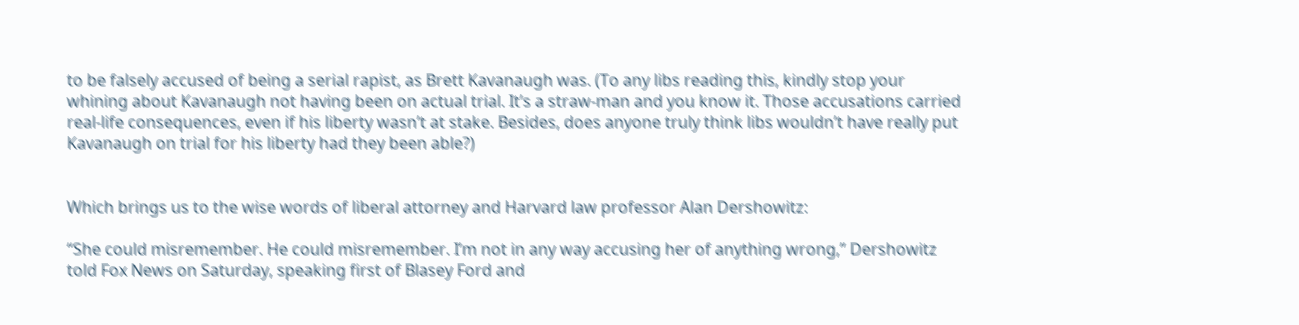to be falsely accused of being a serial rapist, as Brett Kavanaugh was. (To any libs reading this, kindly stop your whining about Kavanaugh not having been on actual trial. It’s a straw-man and you know it. Those accusations carried real-life consequences, even if his liberty wasn’t at stake. Besides, does anyone truly think libs wouldn’t have really put Kavanaugh on trial for his liberty had they been able?)


Which brings us to the wise words of liberal attorney and Harvard law professor Alan Dershowitz:

“She could misremember. He could misremember. I’m not in any way accusing her of anything wrong,” Dershowitz told Fox News on Saturday, speaking first of Blasey Ford and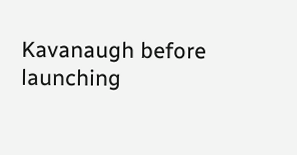Kavanaugh before launching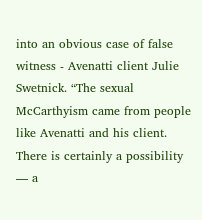into an obvious case of false witness - Avenatti client Julie Swetnick. “The sexual McCarthyism came from people like Avenatti and his client. There is certainly a possibility — a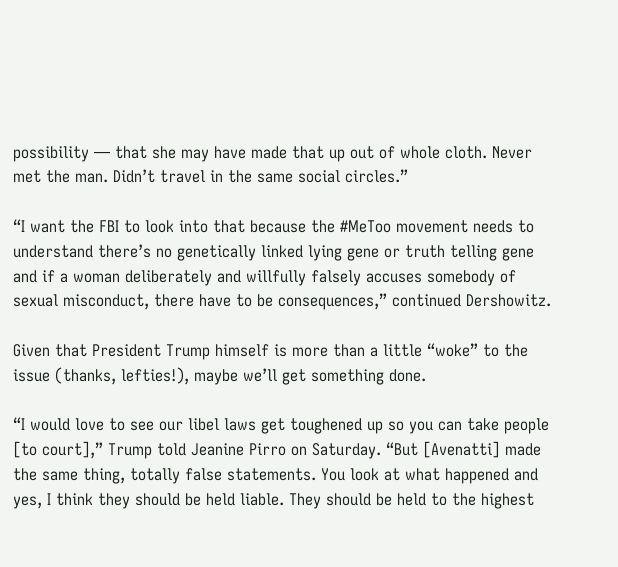possibility — that she may have made that up out of whole cloth. Never met the man. Didn’t travel in the same social circles.”

“I want the FBI to look into that because the #MeToo movement needs to understand there’s no genetically linked lying gene or truth telling gene and if a woman deliberately and willfully falsely accuses somebody of sexual misconduct, there have to be consequences,” continued Dershowitz.

Given that President Trump himself is more than a little “woke” to the issue (thanks, lefties!), maybe we’ll get something done.

“I would love to see our libel laws get toughened up so you can take people [to court],” Trump told Jeanine Pirro on Saturday. “But [Avenatti] made the same thing, totally false statements. You look at what happened and yes, I think they should be held liable. They should be held to the highest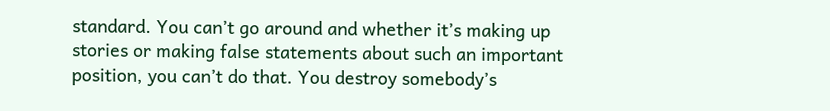standard. You can’t go around and whether it’s making up stories or making false statements about such an important position, you can’t do that. You destroy somebody’s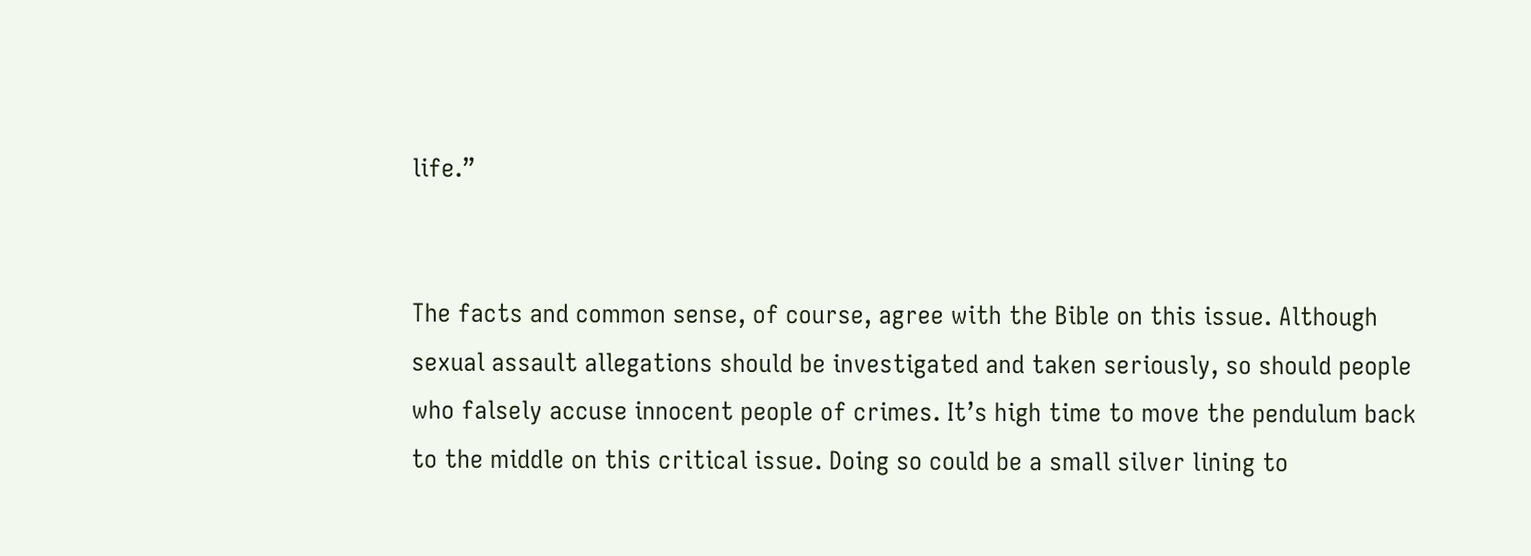life.”


The facts and common sense, of course, agree with the Bible on this issue. Although sexual assault allegations should be investigated and taken seriously, so should people who falsely accuse innocent people of crimes. It’s high time to move the pendulum back to the middle on this critical issue. Doing so could be a small silver lining to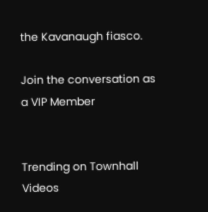the Kavanaugh fiasco.

Join the conversation as a VIP Member


Trending on Townhall Videos